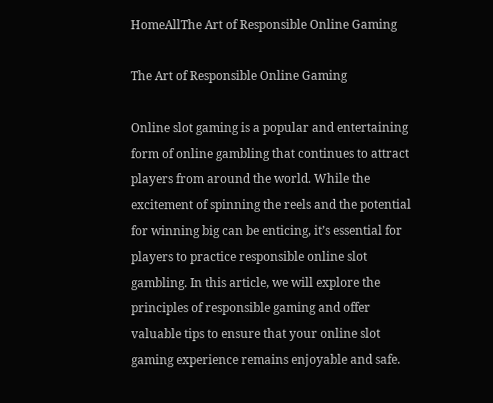HomeAllThe Art of Responsible Online Gaming

The Art of Responsible Online Gaming

Online slot gaming is a popular and entertaining form of online gambling that continues to attract players from around the world. While the excitement of spinning the reels and the potential for winning big can be enticing, it’s essential for players to practice responsible online slot gambling. In this article, we will explore the principles of responsible gaming and offer valuable tips to ensure that your online slot gaming experience remains enjoyable and safe.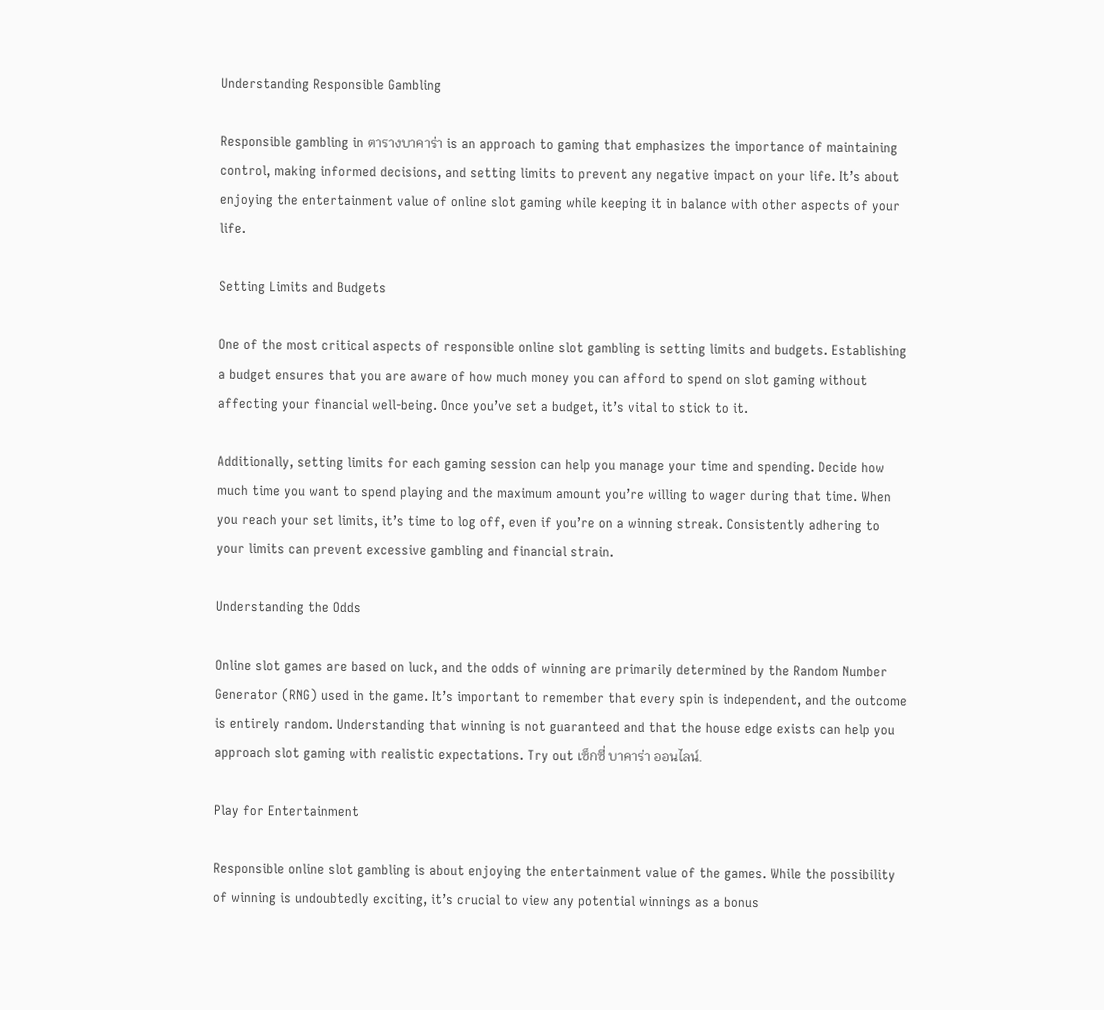Understanding Responsible Gambling

Responsible gambling in ตารางบาคาร่า is an approach to gaming that emphasizes the importance of maintaining control, making informed decisions, and setting limits to prevent any negative impact on your life. It’s about enjoying the entertainment value of online slot gaming while keeping it in balance with other aspects of your life.

Setting Limits and Budgets

One of the most critical aspects of responsible online slot gambling is setting limits and budgets. Establishing a budget ensures that you are aware of how much money you can afford to spend on slot gaming without affecting your financial well-being. Once you’ve set a budget, it’s vital to stick to it.

Additionally, setting limits for each gaming session can help you manage your time and spending. Decide how much time you want to spend playing and the maximum amount you’re willing to wager during that time. When you reach your set limits, it’s time to log off, even if you’re on a winning streak. Consistently adhering to your limits can prevent excessive gambling and financial strain.

Understanding the Odds

Online slot games are based on luck, and the odds of winning are primarily determined by the Random Number Generator (RNG) used in the game. It’s important to remember that every spin is independent, and the outcome is entirely random. Understanding that winning is not guaranteed and that the house edge exists can help you approach slot gaming with realistic expectations. Try out เซ็กซี่ บาคาร่า ออนไลน์.

Play for Entertainment

Responsible online slot gambling is about enjoying the entertainment value of the games. While the possibility of winning is undoubtedly exciting, it’s crucial to view any potential winnings as a bonus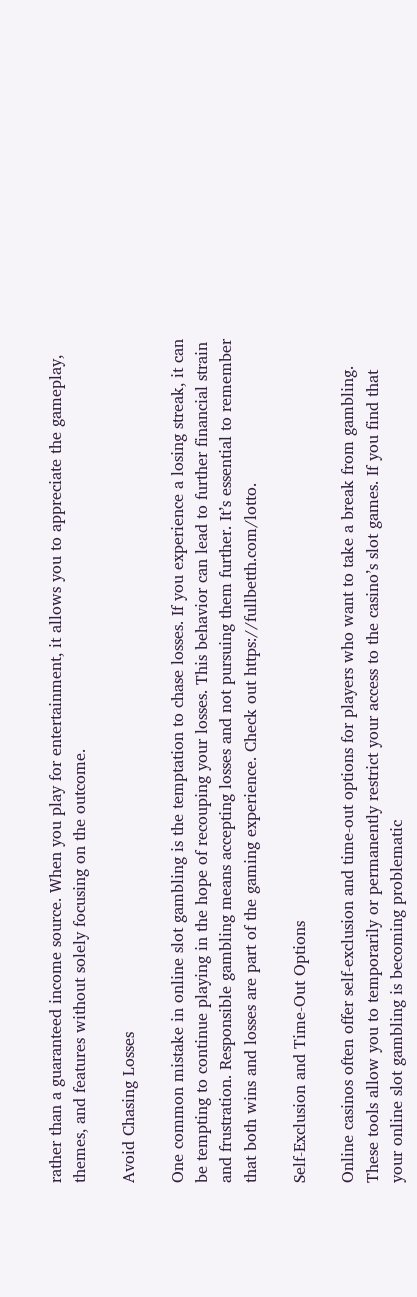rather than a guaranteed income source. When you play for entertainment, it allows you to appreciate the gameplay, themes, and features without solely focusing on the outcome.

Avoid Chasing Losses

One common mistake in online slot gambling is the temptation to chase losses. If you experience a losing streak, it can be tempting to continue playing in the hope of recouping your losses. This behavior can lead to further financial strain and frustration. Responsible gambling means accepting losses and not pursuing them further. It’s essential to remember that both wins and losses are part of the gaming experience. Check out https://fullbetth.com/lotto.

Self-Exclusion and Time-Out Options

Online casinos often offer self-exclusion and time-out options for players who want to take a break from gambling. These tools allow you to temporarily or permanently restrict your access to the casino’s slot games. If you find that your online slot gambling is becoming problematic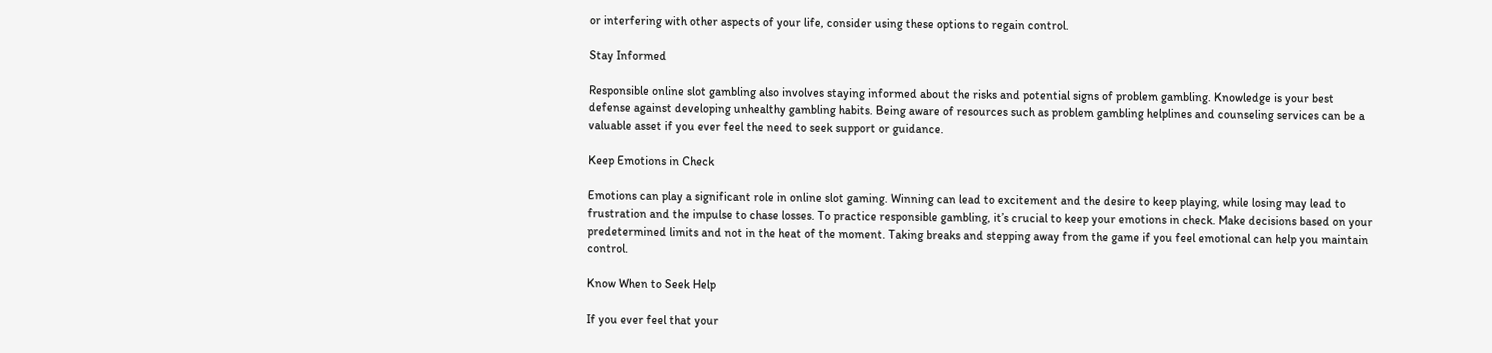or interfering with other aspects of your life, consider using these options to regain control.

Stay Informed

Responsible online slot gambling also involves staying informed about the risks and potential signs of problem gambling. Knowledge is your best defense against developing unhealthy gambling habits. Being aware of resources such as problem gambling helplines and counseling services can be a valuable asset if you ever feel the need to seek support or guidance.

Keep Emotions in Check

Emotions can play a significant role in online slot gaming. Winning can lead to excitement and the desire to keep playing, while losing may lead to frustration and the impulse to chase losses. To practice responsible gambling, it’s crucial to keep your emotions in check. Make decisions based on your predetermined limits and not in the heat of the moment. Taking breaks and stepping away from the game if you feel emotional can help you maintain control.

Know When to Seek Help

If you ever feel that your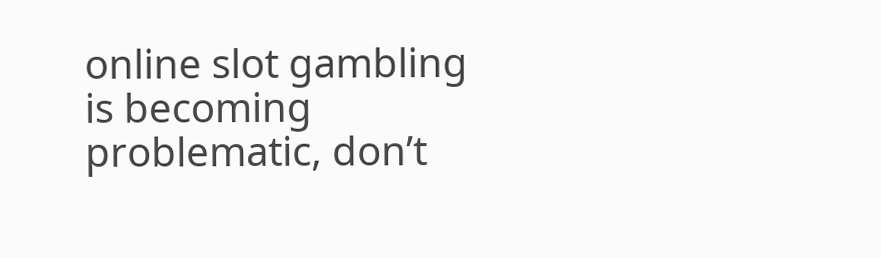online slot gambling is becoming problematic, don’t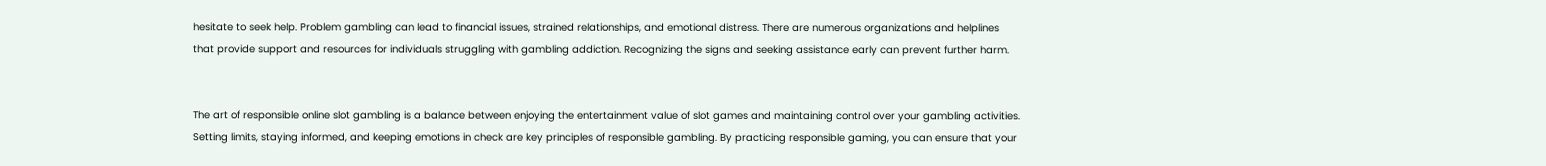hesitate to seek help. Problem gambling can lead to financial issues, strained relationships, and emotional distress. There are numerous organizations and helplines that provide support and resources for individuals struggling with gambling addiction. Recognizing the signs and seeking assistance early can prevent further harm.


The art of responsible online slot gambling is a balance between enjoying the entertainment value of slot games and maintaining control over your gambling activities. Setting limits, staying informed, and keeping emotions in check are key principles of responsible gambling. By practicing responsible gaming, you can ensure that your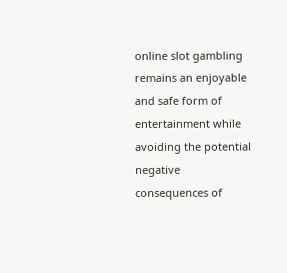online slot gambling remains an enjoyable and safe form of entertainment while avoiding the potential negative consequences of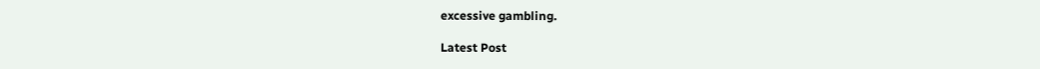excessive gambling.

Latest Post